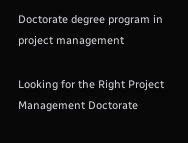Doctorate degree program in project management

Looking for the Right Project Management Doctorate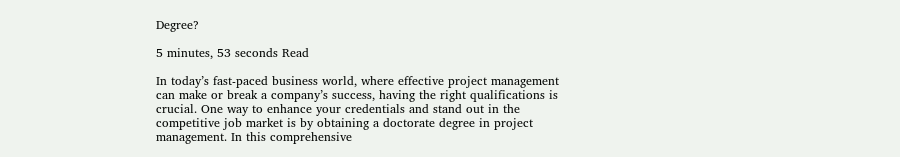Degree?

5 minutes, 53 seconds Read

In today’s fast-paced business world, where effective project management can make or break a company’s success, having the right qualifications is crucial. One way to enhance your credentials and stand out in the competitive job market is by obtaining a doctorate degree in project management. In this comprehensive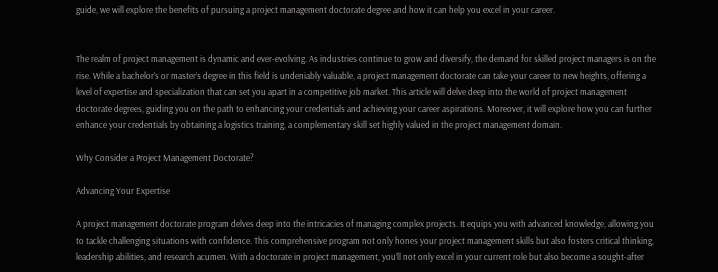guide, we will explore the benefits of pursuing a project management doctorate degree and how it can help you excel in your career.


The realm of project management is dynamic and ever-evolving. As industries continue to grow and diversify, the demand for skilled project managers is on the rise. While a bachelor’s or master’s degree in this field is undeniably valuable, a project management doctorate can take your career to new heights, offering a level of expertise and specialization that can set you apart in a competitive job market. This article will delve deep into the world of project management doctorate degrees, guiding you on the path to enhancing your credentials and achieving your career aspirations. Moreover, it will explore how you can further enhance your credentials by obtaining a logistics training, a complementary skill set highly valued in the project management domain.

Why Consider a Project Management Doctorate?

Advancing Your Expertise

A project management doctorate program delves deep into the intricacies of managing complex projects. It equips you with advanced knowledge, allowing you to tackle challenging situations with confidence. This comprehensive program not only hones your project management skills but also fosters critical thinking, leadership abilities, and research acumen. With a doctorate in project management, you’ll not only excel in your current role but also become a sought-after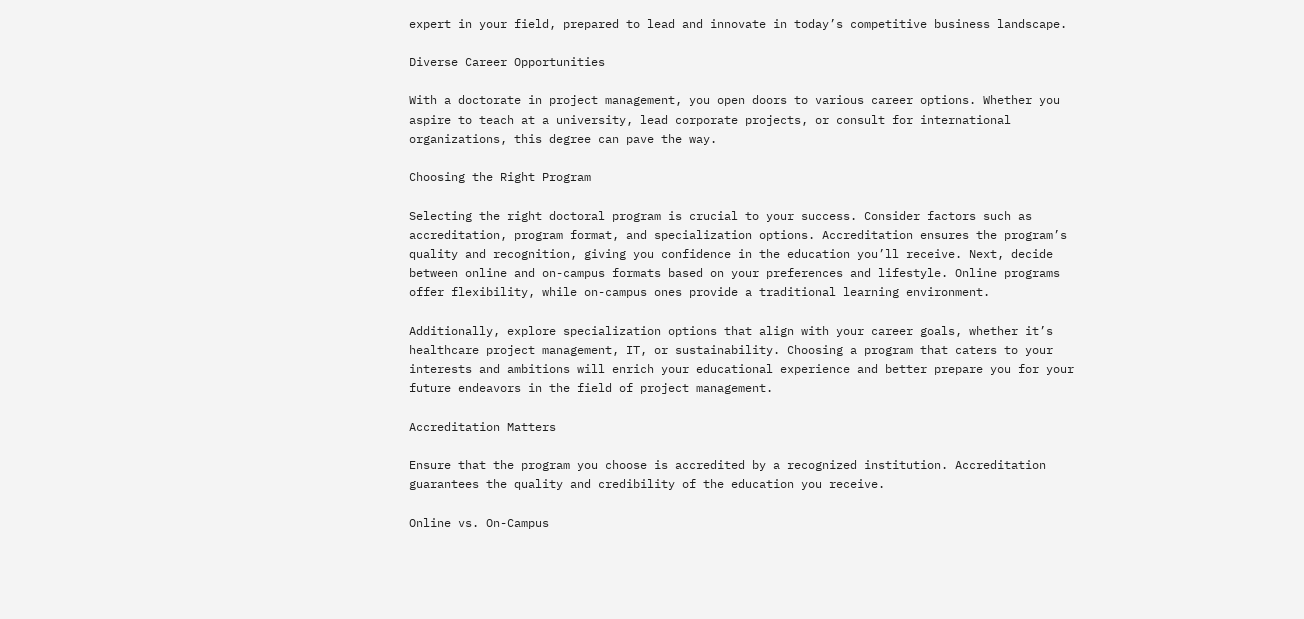expert in your field, prepared to lead and innovate in today’s competitive business landscape.

Diverse Career Opportunities

With a doctorate in project management, you open doors to various career options. Whether you aspire to teach at a university, lead corporate projects, or consult for international organizations, this degree can pave the way.

Choosing the Right Program

Selecting the right doctoral program is crucial to your success. Consider factors such as accreditation, program format, and specialization options. Accreditation ensures the program’s quality and recognition, giving you confidence in the education you’ll receive. Next, decide between online and on-campus formats based on your preferences and lifestyle. Online programs offer flexibility, while on-campus ones provide a traditional learning environment.

Additionally, explore specialization options that align with your career goals, whether it’s healthcare project management, IT, or sustainability. Choosing a program that caters to your interests and ambitions will enrich your educational experience and better prepare you for your future endeavors in the field of project management.

Accreditation Matters

Ensure that the program you choose is accredited by a recognized institution. Accreditation guarantees the quality and credibility of the education you receive.

Online vs. On-Campus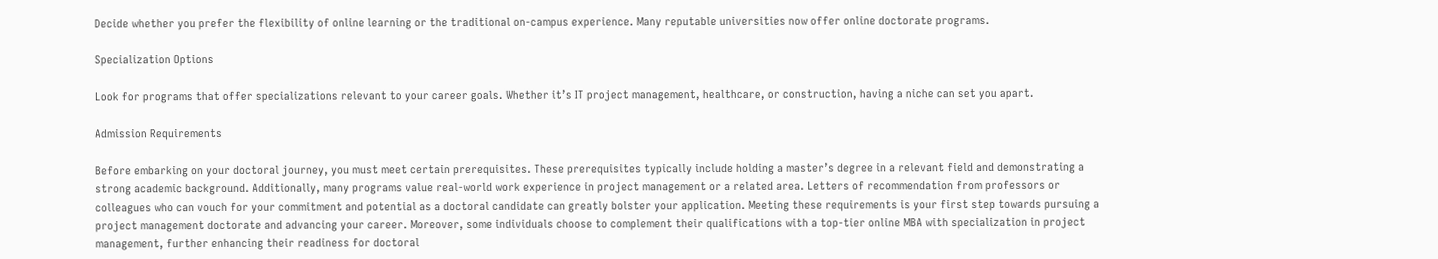Decide whether you prefer the flexibility of online learning or the traditional on-campus experience. Many reputable universities now offer online doctorate programs.

Specialization Options

Look for programs that offer specializations relevant to your career goals. Whether it’s IT project management, healthcare, or construction, having a niche can set you apart.

Admission Requirements

Before embarking on your doctoral journey, you must meet certain prerequisites. These prerequisites typically include holding a master’s degree in a relevant field and demonstrating a strong academic background. Additionally, many programs value real-world work experience in project management or a related area. Letters of recommendation from professors or colleagues who can vouch for your commitment and potential as a doctoral candidate can greatly bolster your application. Meeting these requirements is your first step towards pursuing a project management doctorate and advancing your career. Moreover, some individuals choose to complement their qualifications with a top-tier online MBA with specialization in project management, further enhancing their readiness for doctoral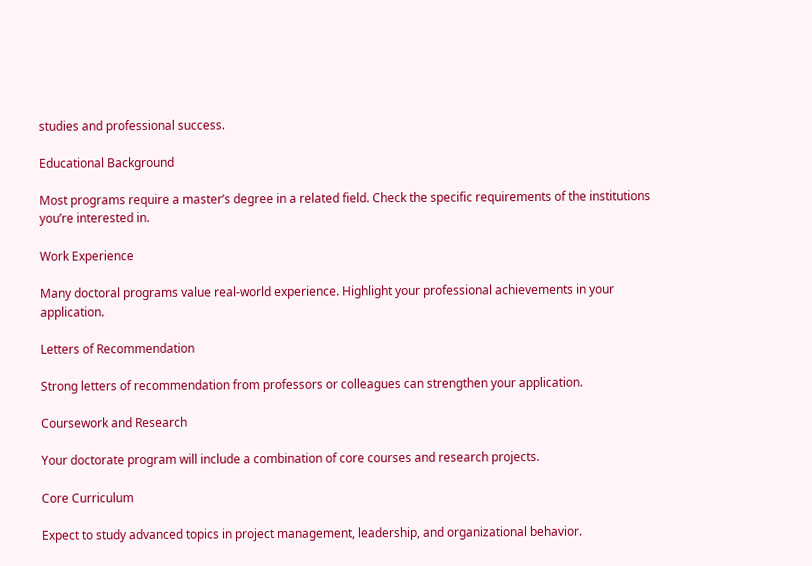studies and professional success.

Educational Background

Most programs require a master’s degree in a related field. Check the specific requirements of the institutions you’re interested in.

Work Experience

Many doctoral programs value real-world experience. Highlight your professional achievements in your application.

Letters of Recommendation

Strong letters of recommendation from professors or colleagues can strengthen your application.

Coursework and Research

Your doctorate program will include a combination of core courses and research projects.

Core Curriculum

Expect to study advanced topics in project management, leadership, and organizational behavior.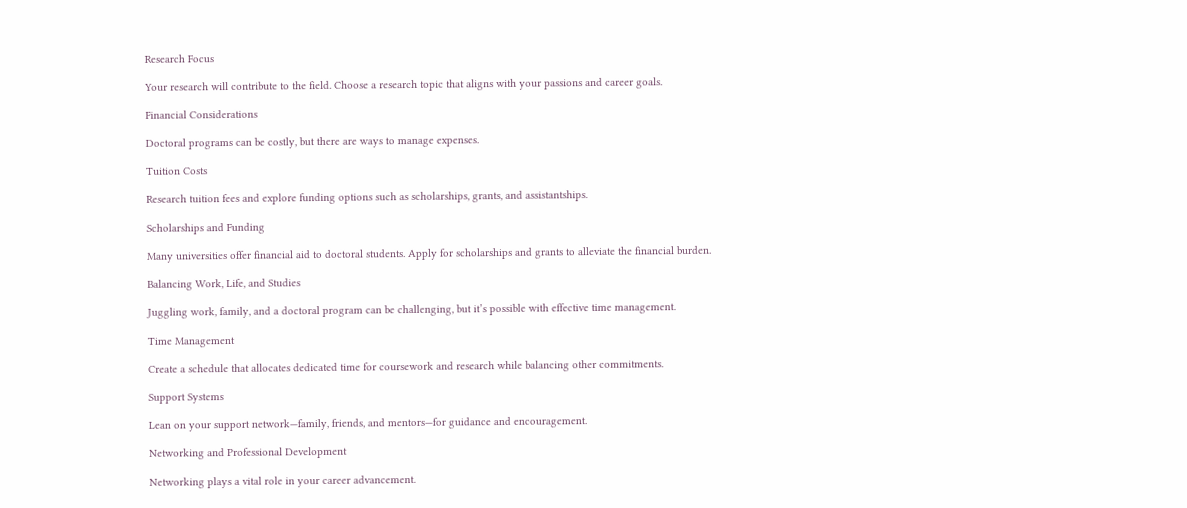Research Focus

Your research will contribute to the field. Choose a research topic that aligns with your passions and career goals.

Financial Considerations

Doctoral programs can be costly, but there are ways to manage expenses.

Tuition Costs

Research tuition fees and explore funding options such as scholarships, grants, and assistantships.

Scholarships and Funding

Many universities offer financial aid to doctoral students. Apply for scholarships and grants to alleviate the financial burden.

Balancing Work, Life, and Studies

Juggling work, family, and a doctoral program can be challenging, but it’s possible with effective time management.

Time Management

Create a schedule that allocates dedicated time for coursework and research while balancing other commitments.

Support Systems

Lean on your support network—family, friends, and mentors—for guidance and encouragement.

Networking and Professional Development

Networking plays a vital role in your career advancement.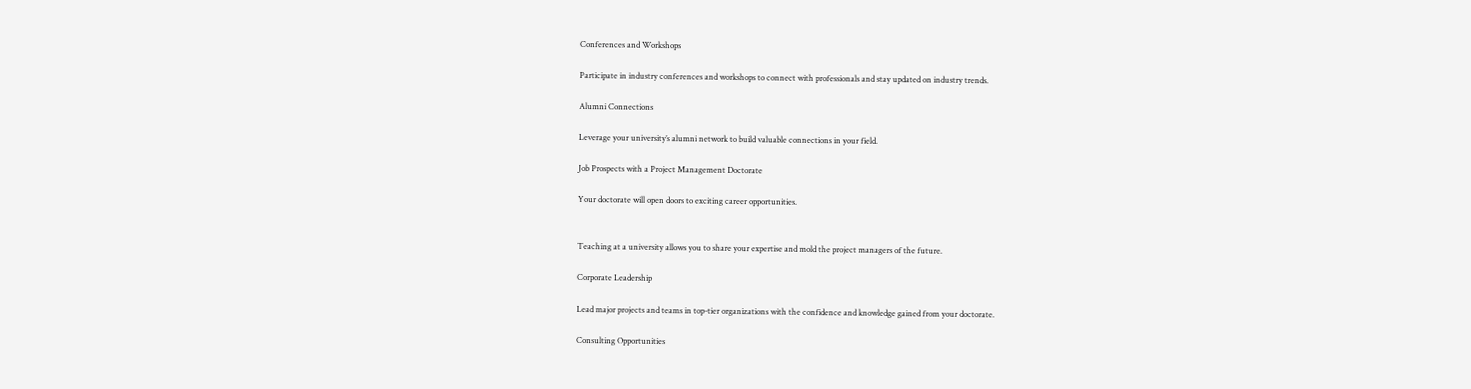Conferences and Workshops

Participate in industry conferences and workshops to connect with professionals and stay updated on industry trends.

Alumni Connections

Leverage your university’s alumni network to build valuable connections in your field.

Job Prospects with a Project Management Doctorate

Your doctorate will open doors to exciting career opportunities.


Teaching at a university allows you to share your expertise and mold the project managers of the future.

Corporate Leadership

Lead major projects and teams in top-tier organizations with the confidence and knowledge gained from your doctorate.

Consulting Opportunities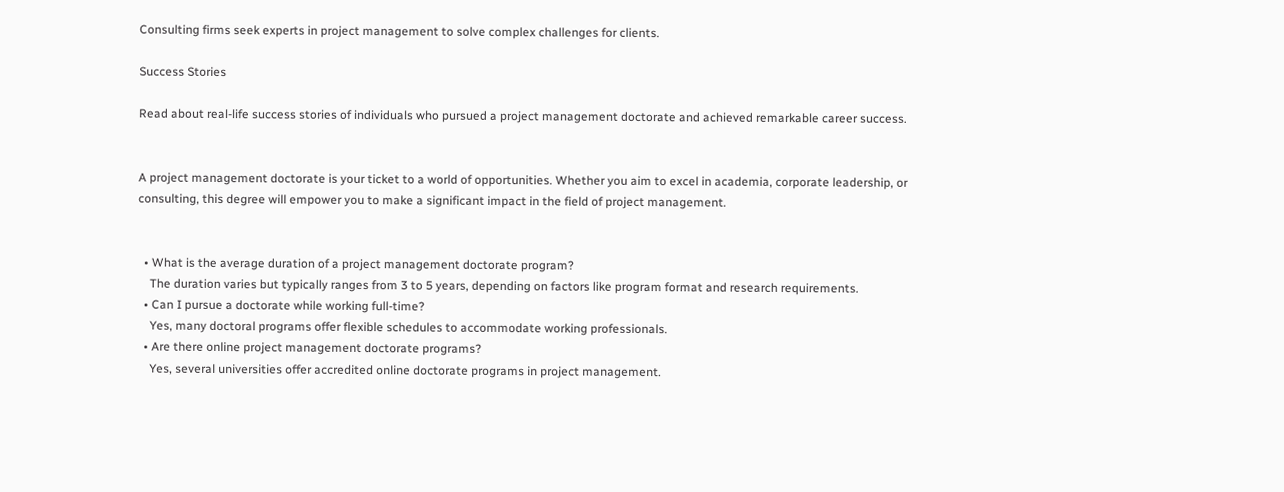Consulting firms seek experts in project management to solve complex challenges for clients.

Success Stories

Read about real-life success stories of individuals who pursued a project management doctorate and achieved remarkable career success.


A project management doctorate is your ticket to a world of opportunities. Whether you aim to excel in academia, corporate leadership, or consulting, this degree will empower you to make a significant impact in the field of project management.


  • What is the average duration of a project management doctorate program?
    The duration varies but typically ranges from 3 to 5 years, depending on factors like program format and research requirements.
  • Can I pursue a doctorate while working full-time?
    Yes, many doctoral programs offer flexible schedules to accommodate working professionals.
  • Are there online project management doctorate programs?
    Yes, several universities offer accredited online doctorate programs in project management.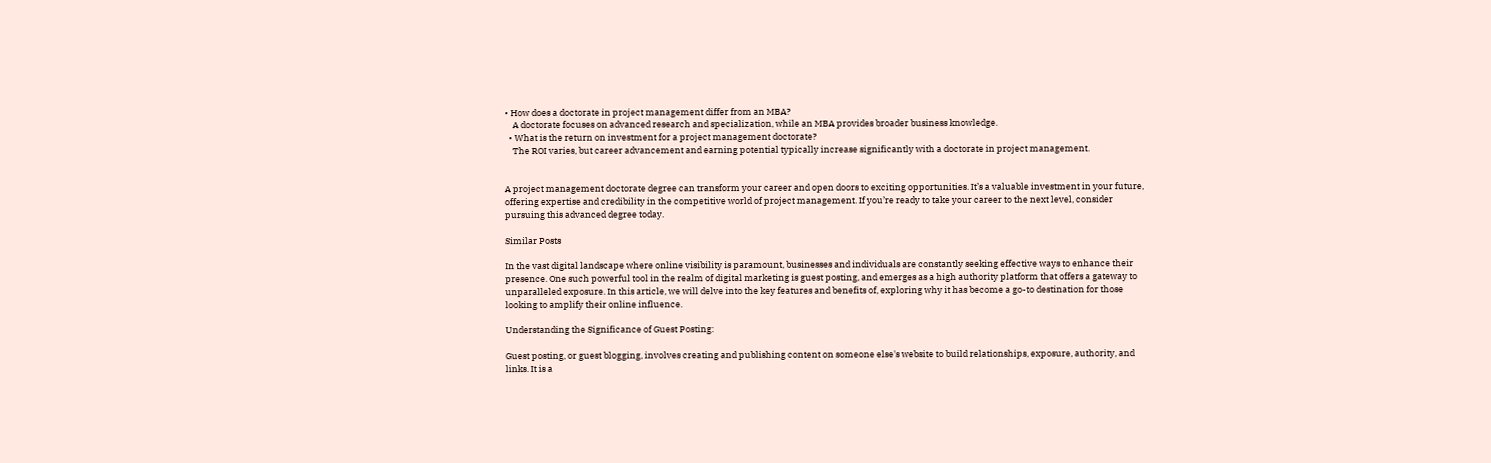• How does a doctorate in project management differ from an MBA?
    A doctorate focuses on advanced research and specialization, while an MBA provides broader business knowledge.
  • What is the return on investment for a project management doctorate?
    The ROI varies, but career advancement and earning potential typically increase significantly with a doctorate in project management.


A project management doctorate degree can transform your career and open doors to exciting opportunities. It’s a valuable investment in your future, offering expertise and credibility in the competitive world of project management. If you’re ready to take your career to the next level, consider pursuing this advanced degree today.

Similar Posts

In the vast digital landscape where online visibility is paramount, businesses and individuals are constantly seeking effective ways to enhance their presence. One such powerful tool in the realm of digital marketing is guest posting, and emerges as a high authority platform that offers a gateway to unparalleled exposure. In this article, we will delve into the key features and benefits of, exploring why it has become a go-to destination for those looking to amplify their online influence.

Understanding the Significance of Guest Posting:

Guest posting, or guest blogging, involves creating and publishing content on someone else's website to build relationships, exposure, authority, and links. It is a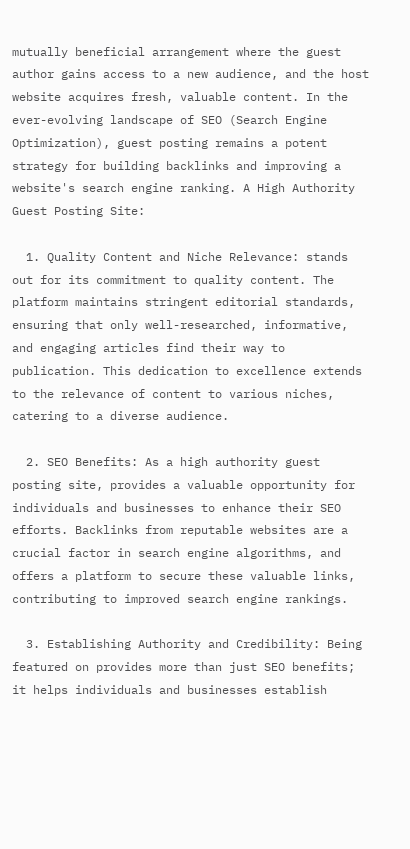mutually beneficial arrangement where the guest author gains access to a new audience, and the host website acquires fresh, valuable content. In the ever-evolving landscape of SEO (Search Engine Optimization), guest posting remains a potent strategy for building backlinks and improving a website's search engine ranking. A High Authority Guest Posting Site:

  1. Quality Content and Niche Relevance: stands out for its commitment to quality content. The platform maintains stringent editorial standards, ensuring that only well-researched, informative, and engaging articles find their way to publication. This dedication to excellence extends to the relevance of content to various niches, catering to a diverse audience.

  2. SEO Benefits: As a high authority guest posting site, provides a valuable opportunity for individuals and businesses to enhance their SEO efforts. Backlinks from reputable websites are a crucial factor in search engine algorithms, and offers a platform to secure these valuable links, contributing to improved search engine rankings.

  3. Establishing Authority and Credibility: Being featured on provides more than just SEO benefits; it helps individuals and businesses establish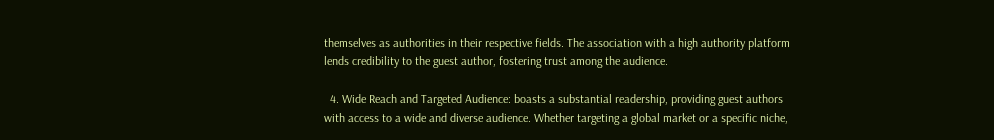themselves as authorities in their respective fields. The association with a high authority platform lends credibility to the guest author, fostering trust among the audience.

  4. Wide Reach and Targeted Audience: boasts a substantial readership, providing guest authors with access to a wide and diverse audience. Whether targeting a global market or a specific niche,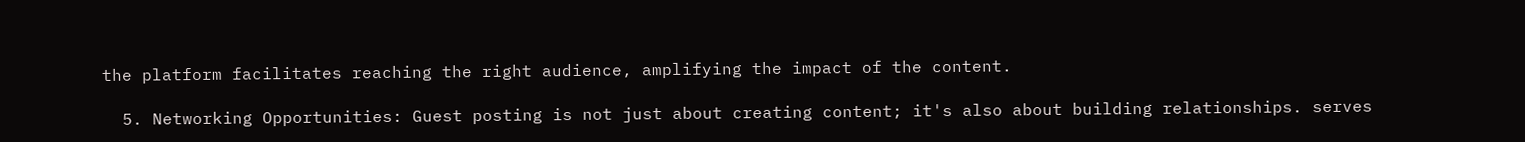the platform facilitates reaching the right audience, amplifying the impact of the content.

  5. Networking Opportunities: Guest posting is not just about creating content; it's also about building relationships. serves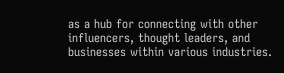as a hub for connecting with other influencers, thought leaders, and businesses within various industries.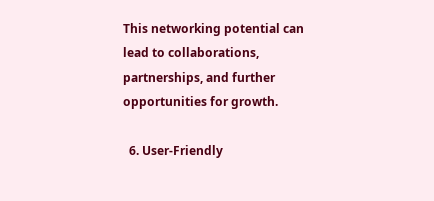This networking potential can lead to collaborations, partnerships, and further opportunities for growth.

  6. User-Friendly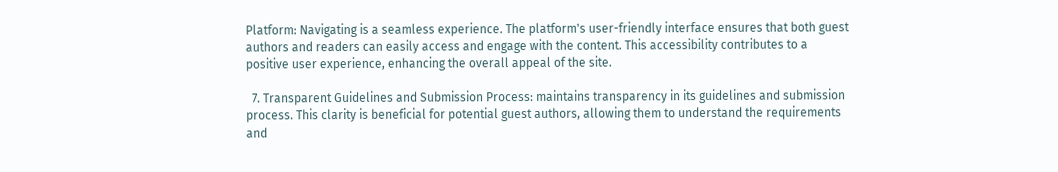Platform: Navigating is a seamless experience. The platform's user-friendly interface ensures that both guest authors and readers can easily access and engage with the content. This accessibility contributes to a positive user experience, enhancing the overall appeal of the site.

  7. Transparent Guidelines and Submission Process: maintains transparency in its guidelines and submission process. This clarity is beneficial for potential guest authors, allowing them to understand the requirements and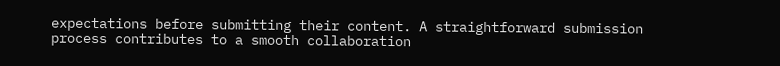expectations before submitting their content. A straightforward submission process contributes to a smooth collaboration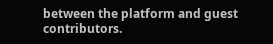between the platform and guest contributors.